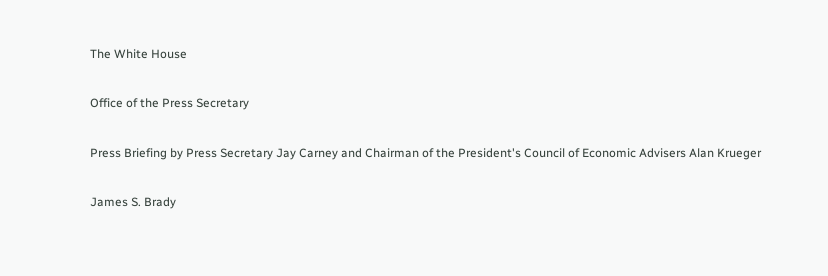The White House

Office of the Press Secretary

Press Briefing by Press Secretary Jay Carney and Chairman of the President's Council of Economic Advisers Alan Krueger

James S. Brady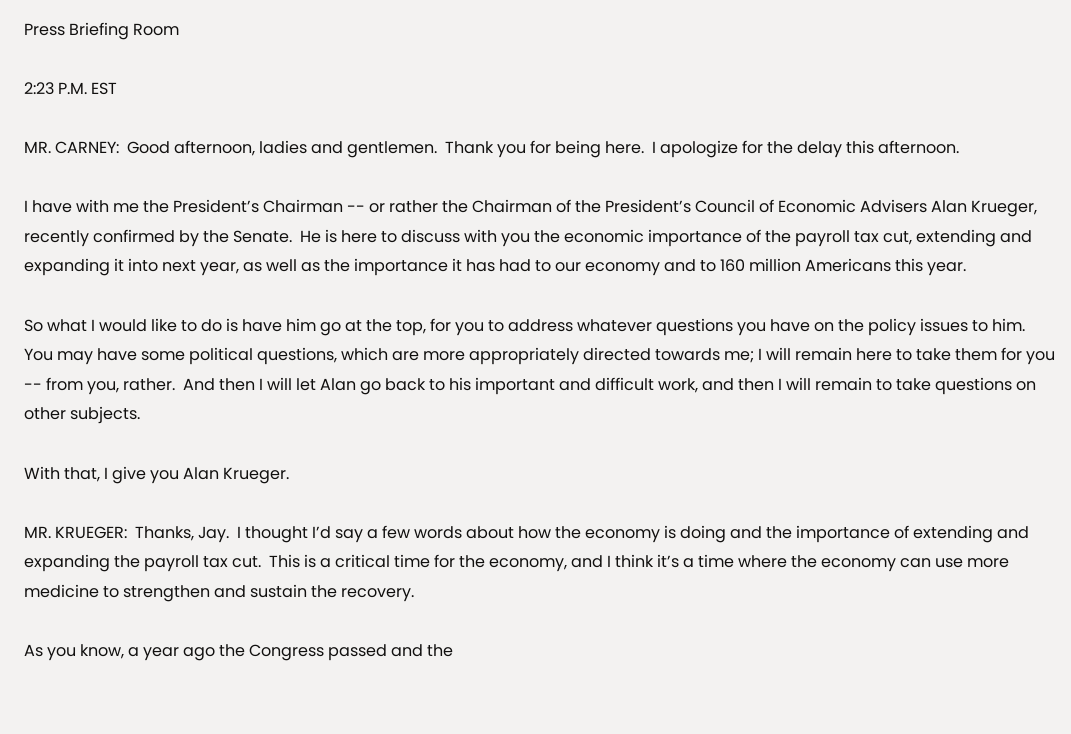Press Briefing Room

2:23 P.M. EST

MR. CARNEY:  Good afternoon, ladies and gentlemen.  Thank you for being here.  I apologize for the delay this afternoon.

I have with me the President’s Chairman -- or rather the Chairman of the President’s Council of Economic Advisers Alan Krueger, recently confirmed by the Senate.  He is here to discuss with you the economic importance of the payroll tax cut, extending and expanding it into next year, as well as the importance it has had to our economy and to 160 million Americans this year.

So what I would like to do is have him go at the top, for you to address whatever questions you have on the policy issues to him.  You may have some political questions, which are more appropriately directed towards me; I will remain here to take them for you -- from you, rather.  And then I will let Alan go back to his important and difficult work, and then I will remain to take questions on other subjects.

With that, I give you Alan Krueger.

MR. KRUEGER:  Thanks, Jay.  I thought I’d say a few words about how the economy is doing and the importance of extending and expanding the payroll tax cut.  This is a critical time for the economy, and I think it’s a time where the economy can use more medicine to strengthen and sustain the recovery.

As you know, a year ago the Congress passed and the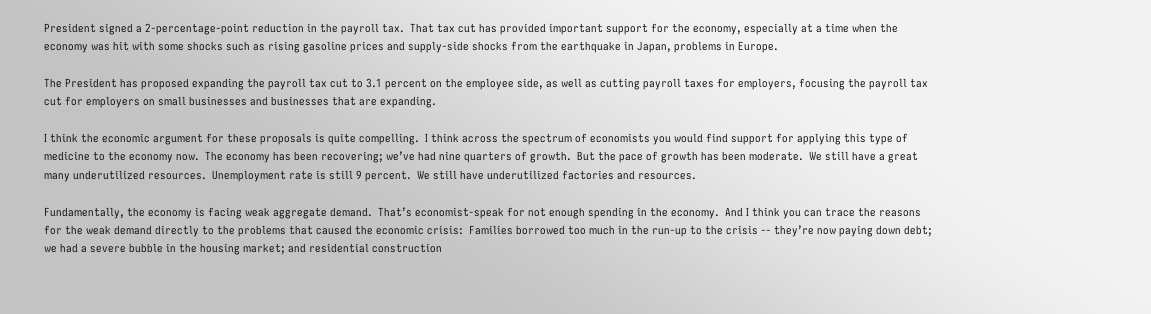President signed a 2-percentage-point reduction in the payroll tax.  That tax cut has provided important support for the economy, especially at a time when the economy was hit with some shocks such as rising gasoline prices and supply-side shocks from the earthquake in Japan, problems in Europe.

The President has proposed expanding the payroll tax cut to 3.1 percent on the employee side, as well as cutting payroll taxes for employers, focusing the payroll tax cut for employers on small businesses and businesses that are expanding.

I think the economic argument for these proposals is quite compelling.  I think across the spectrum of economists you would find support for applying this type of medicine to the economy now.  The economy has been recovering; we’ve had nine quarters of growth.  But the pace of growth has been moderate.  We still have a great many underutilized resources.  Unemployment rate is still 9 percent.  We still have underutilized factories and resources.

Fundamentally, the economy is facing weak aggregate demand.  That’s economist-speak for not enough spending in the economy.  And I think you can trace the reasons for the weak demand directly to the problems that caused the economic crisis:  Families borrowed too much in the run-up to the crisis -- they’re now paying down debt; we had a severe bubble in the housing market; and residential construction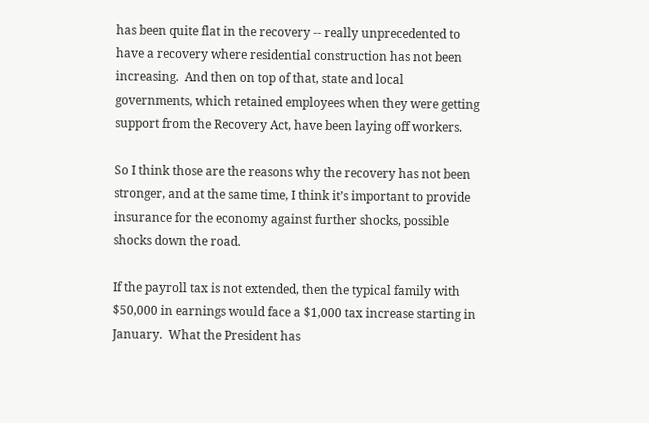has been quite flat in the recovery -- really unprecedented to have a recovery where residential construction has not been increasing.  And then on top of that, state and local governments, which retained employees when they were getting support from the Recovery Act, have been laying off workers.

So I think those are the reasons why the recovery has not been stronger, and at the same time, I think it’s important to provide insurance for the economy against further shocks, possible shocks down the road.

If the payroll tax is not extended, then the typical family with $50,000 in earnings would face a $1,000 tax increase starting in January.  What the President has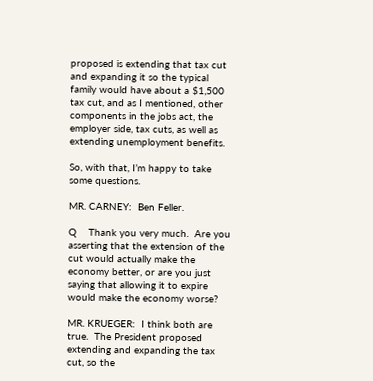proposed is extending that tax cut and expanding it so the typical family would have about a $1,500 tax cut, and as I mentioned, other components in the jobs act, the employer side, tax cuts, as well as extending unemployment benefits.

So, with that, I’m happy to take some questions.

MR. CARNEY:  Ben Feller.

Q    Thank you very much.  Are you asserting that the extension of the cut would actually make the economy better, or are you just saying that allowing it to expire would make the economy worse?

MR. KRUEGER:  I think both are true.  The President proposed extending and expanding the tax cut, so the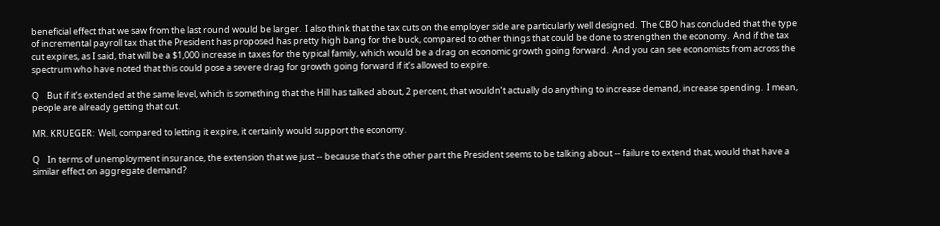beneficial effect that we saw from the last round would be larger.  I also think that the tax cuts on the employer side are particularly well designed.  The CBO has concluded that the type of incremental payroll tax that the President has proposed has pretty high bang for the buck, compared to other things that could be done to strengthen the economy.  And if the tax cut expires, as I said, that will be a $1,000 increase in taxes for the typical family, which would be a drag on economic growth going forward.  And you can see economists from across the spectrum who have noted that this could pose a severe drag for growth going forward if it’s allowed to expire.

Q    But if it’s extended at the same level, which is something that the Hill has talked about, 2 percent, that wouldn’t actually do anything to increase demand, increase spending.  I mean, people are already getting that cut.

MR. KRUEGER:  Well, compared to letting it expire, it certainly would support the economy.

Q    In terms of unemployment insurance, the extension that we just -- because that’s the other part the President seems to be talking about -- failure to extend that, would that have a similar effect on aggregate demand?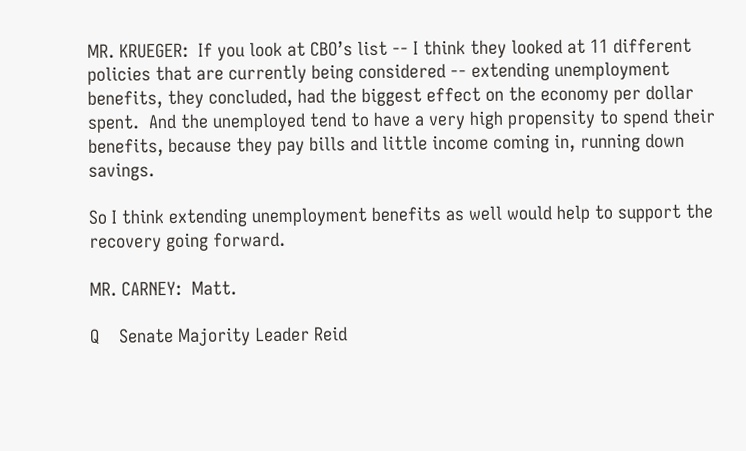MR. KRUEGER:  If you look at CBO’s list -- I think they looked at 11 different policies that are currently being considered -- extending unemployment benefits, they concluded, had the biggest effect on the economy per dollar spent.  And the unemployed tend to have a very high propensity to spend their benefits, because they pay bills and little income coming in, running down savings.

So I think extending unemployment benefits as well would help to support the recovery going forward.

MR. CARNEY:  Matt.

Q    Senate Majority Leader Reid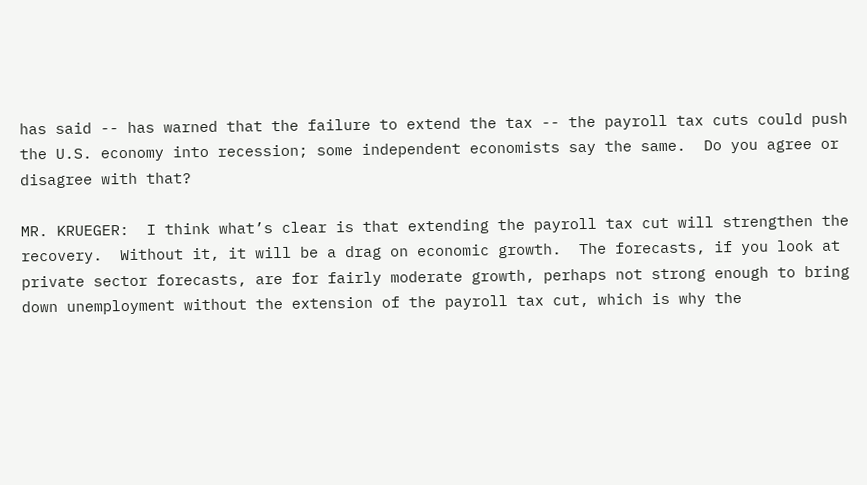has said -- has warned that the failure to extend the tax -- the payroll tax cuts could push the U.S. economy into recession; some independent economists say the same.  Do you agree or disagree with that?

MR. KRUEGER:  I think what’s clear is that extending the payroll tax cut will strengthen the recovery.  Without it, it will be a drag on economic growth.  The forecasts, if you look at private sector forecasts, are for fairly moderate growth, perhaps not strong enough to bring down unemployment without the extension of the payroll tax cut, which is why the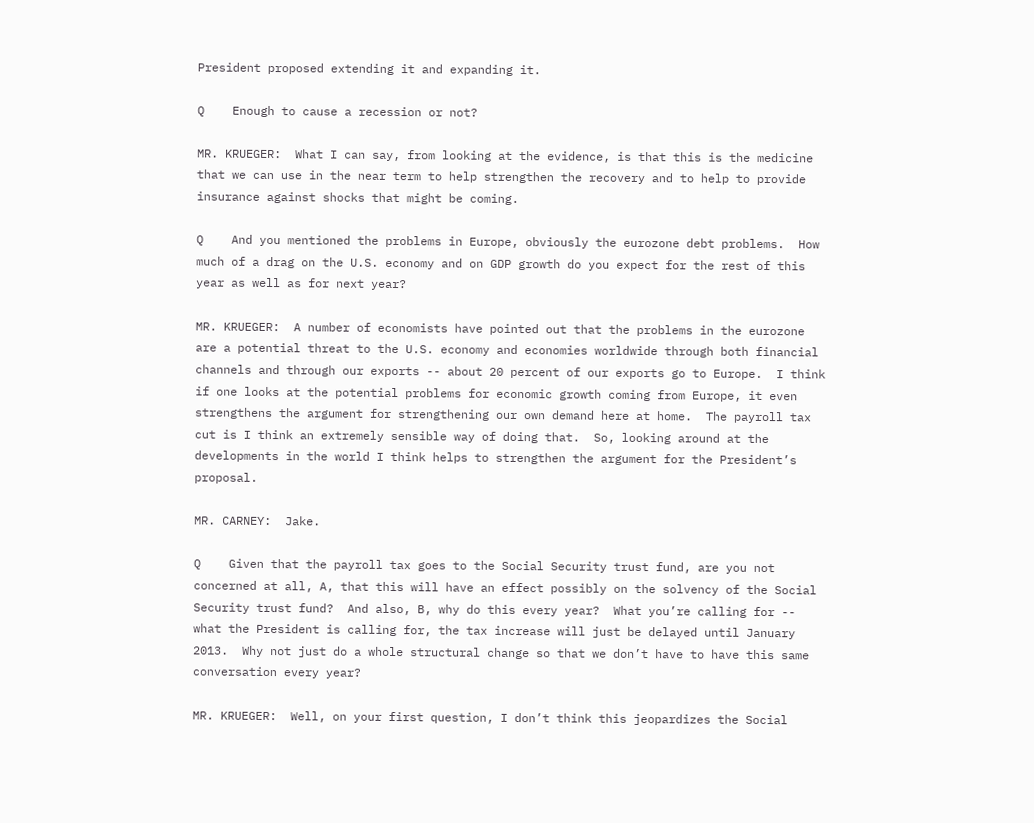President proposed extending it and expanding it.

Q    Enough to cause a recession or not?

MR. KRUEGER:  What I can say, from looking at the evidence, is that this is the medicine that we can use in the near term to help strengthen the recovery and to help to provide insurance against shocks that might be coming.

Q    And you mentioned the problems in Europe, obviously the eurozone debt problems.  How much of a drag on the U.S. economy and on GDP growth do you expect for the rest of this year as well as for next year?

MR. KRUEGER:  A number of economists have pointed out that the problems in the eurozone are a potential threat to the U.S. economy and economies worldwide through both financial channels and through our exports -- about 20 percent of our exports go to Europe.  I think if one looks at the potential problems for economic growth coming from Europe, it even strengthens the argument for strengthening our own demand here at home.  The payroll tax cut is I think an extremely sensible way of doing that.  So, looking around at the developments in the world I think helps to strengthen the argument for the President’s proposal.

MR. CARNEY:  Jake.

Q    Given that the payroll tax goes to the Social Security trust fund, are you not concerned at all, A, that this will have an effect possibly on the solvency of the Social Security trust fund?  And also, B, why do this every year?  What you’re calling for -- what the President is calling for, the tax increase will just be delayed until January 2013.  Why not just do a whole structural change so that we don’t have to have this same conversation every year?

MR. KRUEGER:  Well, on your first question, I don’t think this jeopardizes the Social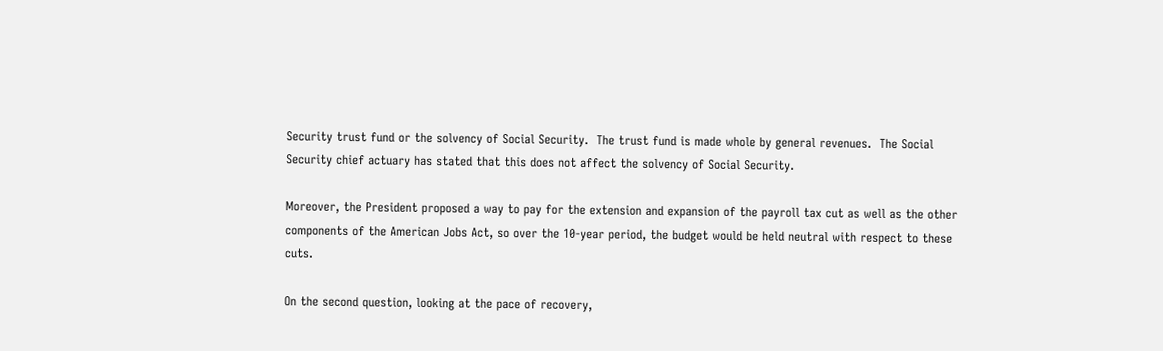Security trust fund or the solvency of Social Security.  The trust fund is made whole by general revenues.  The Social Security chief actuary has stated that this does not affect the solvency of Social Security.

Moreover, the President proposed a way to pay for the extension and expansion of the payroll tax cut as well as the other components of the American Jobs Act, so over the 10-year period, the budget would be held neutral with respect to these cuts.

On the second question, looking at the pace of recovery,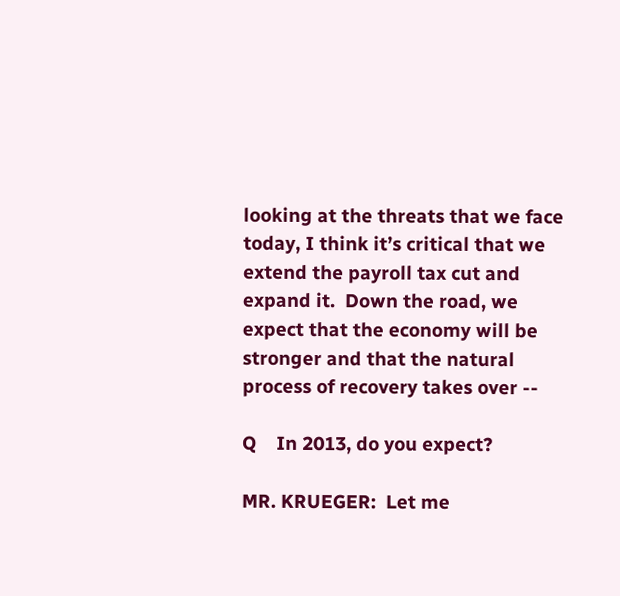looking at the threats that we face today, I think it’s critical that we extend the payroll tax cut and expand it.  Down the road, we expect that the economy will be stronger and that the natural process of recovery takes over --

Q    In 2013, do you expect?

MR. KRUEGER:  Let me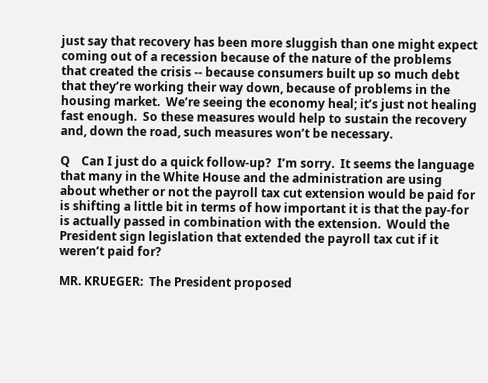just say that recovery has been more sluggish than one might expect coming out of a recession because of the nature of the problems that created the crisis -- because consumers built up so much debt that they’re working their way down, because of problems in the housing market.  We’re seeing the economy heal; it’s just not healing fast enough.  So these measures would help to sustain the recovery and, down the road, such measures won’t be necessary.

Q    Can I just do a quick follow-up?  I’m sorry.  It seems the language that many in the White House and the administration are using about whether or not the payroll tax cut extension would be paid for is shifting a little bit in terms of how important it is that the pay-for is actually passed in combination with the extension.  Would the President sign legislation that extended the payroll tax cut if it weren’t paid for?

MR. KRUEGER:  The President proposed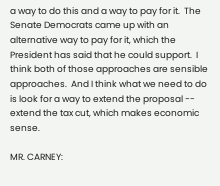a way to do this and a way to pay for it.  The Senate Democrats came up with an alternative way to pay for it, which the President has said that he could support.  I think both of those approaches are sensible approaches.  And I think what we need to do is look for a way to extend the proposal -- extend the tax cut, which makes economic sense.

MR. CARNEY: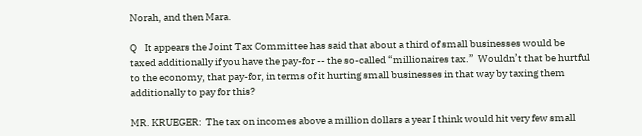Norah, and then Mara.

Q    It appears the Joint Tax Committee has said that about a third of small businesses would be taxed additionally if you have the pay-for -- the so-called “millionaires tax.”  Wouldn’t that be hurtful to the economy, that pay-for, in terms of it hurting small businesses in that way by taxing them additionally to pay for this?

MR. KRUEGER:  The tax on incomes above a million dollars a year I think would hit very few small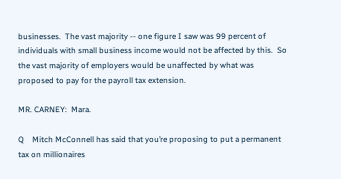businesses.  The vast majority -- one figure I saw was 99 percent of individuals with small business income would not be affected by this.  So the vast majority of employers would be unaffected by what was proposed to pay for the payroll tax extension.

MR. CARNEY:  Mara.

Q    Mitch McConnell has said that you’re proposing to put a permanent tax on millionaires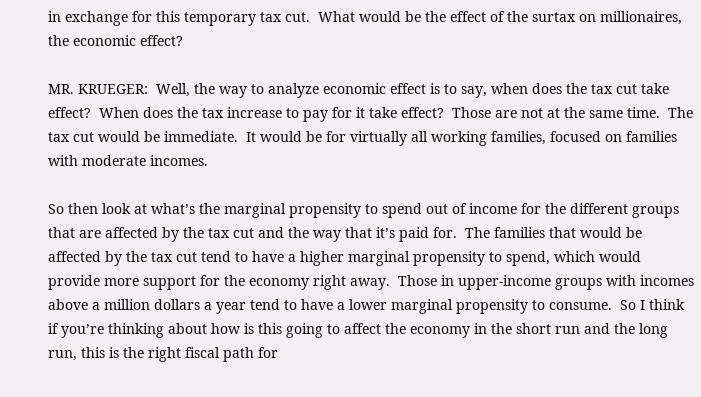in exchange for this temporary tax cut.  What would be the effect of the surtax on millionaires, the economic effect?

MR. KRUEGER:  Well, the way to analyze economic effect is to say, when does the tax cut take effect?  When does the tax increase to pay for it take effect?  Those are not at the same time.  The tax cut would be immediate.  It would be for virtually all working families, focused on families with moderate incomes.

So then look at what’s the marginal propensity to spend out of income for the different groups that are affected by the tax cut and the way that it’s paid for.  The families that would be affected by the tax cut tend to have a higher marginal propensity to spend, which would provide more support for the economy right away.  Those in upper-income groups with incomes above a million dollars a year tend to have a lower marginal propensity to consume.  So I think if you’re thinking about how is this going to affect the economy in the short run and the long run, this is the right fiscal path for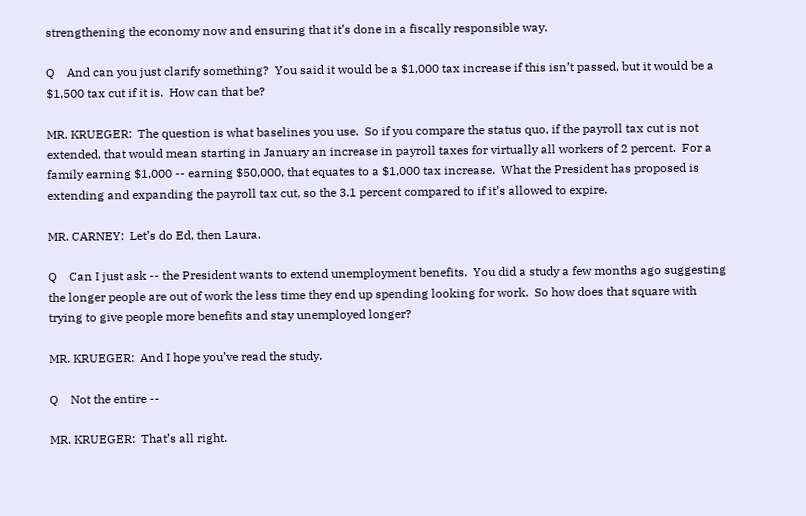strengthening the economy now and ensuring that it’s done in a fiscally responsible way.

Q    And can you just clarify something?  You said it would be a $1,000 tax increase if this isn’t passed, but it would be a $1,500 tax cut if it is.  How can that be?

MR. KRUEGER:  The question is what baselines you use.  So if you compare the status quo, if the payroll tax cut is not extended, that would mean starting in January an increase in payroll taxes for virtually all workers of 2 percent.  For a family earning $1,000 -- earning $50,000, that equates to a $1,000 tax increase.  What the President has proposed is extending and expanding the payroll tax cut, so the 3.1 percent compared to if it’s allowed to expire.

MR. CARNEY:  Let’s do Ed, then Laura.

Q    Can I just ask -- the President wants to extend unemployment benefits.  You did a study a few months ago suggesting the longer people are out of work the less time they end up spending looking for work.  So how does that square with trying to give people more benefits and stay unemployed longer?

MR. KRUEGER:  And I hope you’ve read the study.

Q    Not the entire --

MR. KRUEGER:  That’s all right.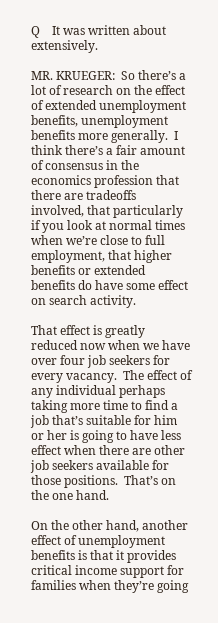Q    It was written about extensively.

MR. KRUEGER:  So there’s a lot of research on the effect of extended unemployment benefits, unemployment benefits more generally.  I think there’s a fair amount of consensus in the economics profession that there are tradeoffs involved, that particularly if you look at normal times when we’re close to full employment, that higher benefits or extended benefits do have some effect on search activity.

That effect is greatly reduced now when we have over four job seekers for every vacancy.  The effect of any individual perhaps taking more time to find a job that’s suitable for him or her is going to have less effect when there are other job seekers available for those positions.  That’s on the one hand.

On the other hand, another effect of unemployment benefits is that it provides critical income support for families when they’re going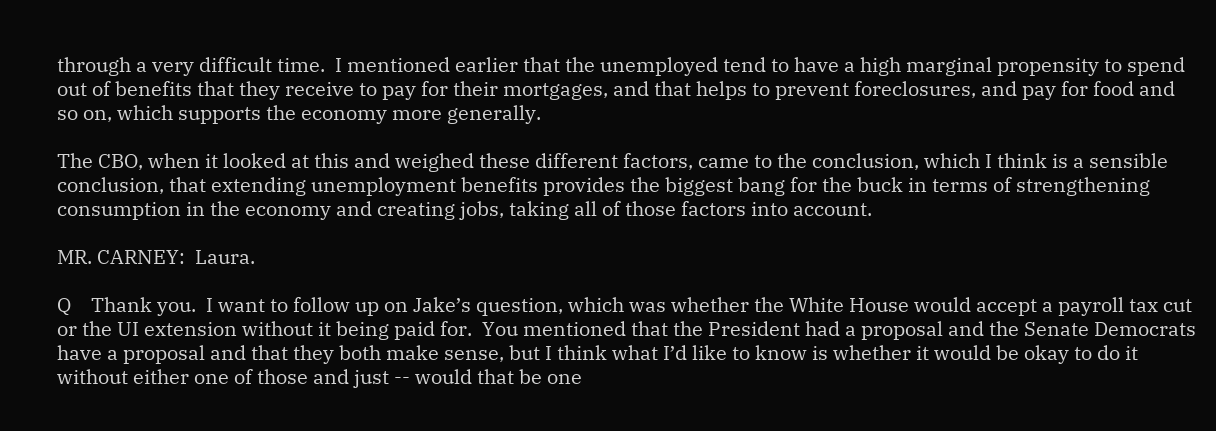through a very difficult time.  I mentioned earlier that the unemployed tend to have a high marginal propensity to spend out of benefits that they receive to pay for their mortgages, and that helps to prevent foreclosures, and pay for food and so on, which supports the economy more generally.

The CBO, when it looked at this and weighed these different factors, came to the conclusion, which I think is a sensible conclusion, that extending unemployment benefits provides the biggest bang for the buck in terms of strengthening consumption in the economy and creating jobs, taking all of those factors into account.

MR. CARNEY:  Laura.

Q    Thank you.  I want to follow up on Jake’s question, which was whether the White House would accept a payroll tax cut or the UI extension without it being paid for.  You mentioned that the President had a proposal and the Senate Democrats have a proposal and that they both make sense, but I think what I’d like to know is whether it would be okay to do it without either one of those and just -- would that be one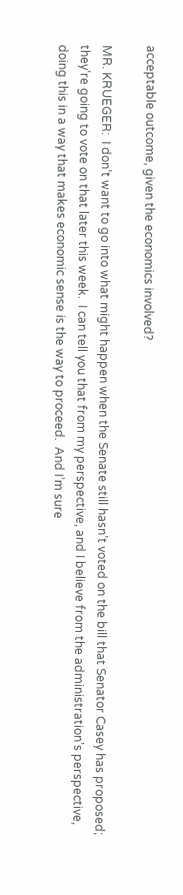acceptable outcome, given the economics involved?

MR. KRUEGER:  I don’t want to go into what might happen when the Senate still hasn’t voted on the bill that Senator Casey has proposed; they’re going to vote on that later this week.  I can tell you that from my perspective, and I believe from the administration’s perspective, doing this in a way that makes economic sense is the way to proceed.  And I’m sure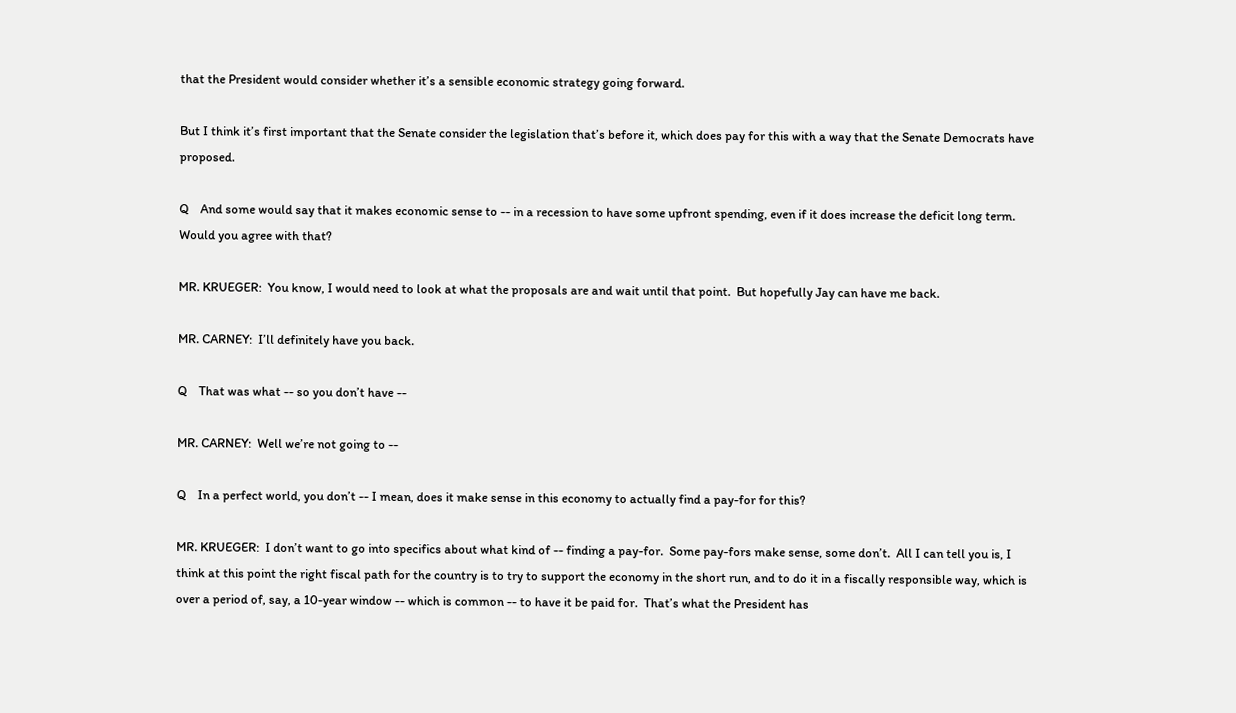that the President would consider whether it’s a sensible economic strategy going forward.

But I think it’s first important that the Senate consider the legislation that’s before it, which does pay for this with a way that the Senate Democrats have proposed.

Q    And some would say that it makes economic sense to -- in a recession to have some upfront spending, even if it does increase the deficit long term.  Would you agree with that?

MR. KRUEGER:  You know, I would need to look at what the proposals are and wait until that point.  But hopefully Jay can have me back.

MR. CARNEY:  I’ll definitely have you back.

Q    That was what -- so you don’t have --

MR. CARNEY:  Well we’re not going to --

Q    In a perfect world, you don’t -- I mean, does it make sense in this economy to actually find a pay-for for this?

MR. KRUEGER:  I don’t want to go into specifics about what kind of -- finding a pay-for.  Some pay-fors make sense, some don’t.  All I can tell you is, I think at this point the right fiscal path for the country is to try to support the economy in the short run, and to do it in a fiscally responsible way, which is over a period of, say, a 10-year window -- which is common -- to have it be paid for.  That’s what the President has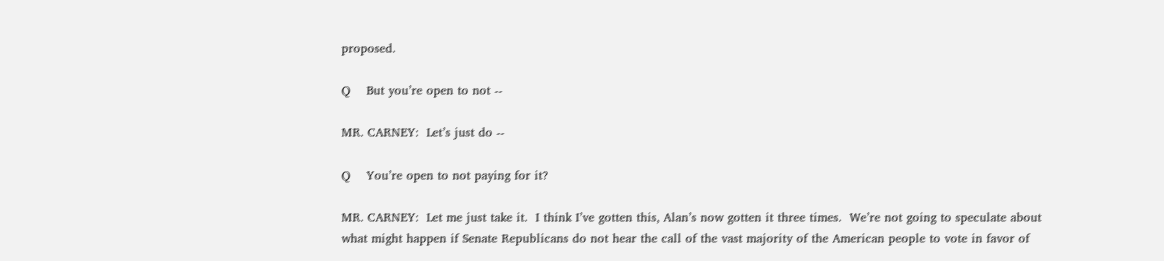proposed.

Q    But you’re open to not --

MR. CARNEY:  Let’s just do --

Q    You’re open to not paying for it?

MR. CARNEY:  Let me just take it.  I think I’ve gotten this, Alan’s now gotten it three times.  We’re not going to speculate about what might happen if Senate Republicans do not hear the call of the vast majority of the American people to vote in favor of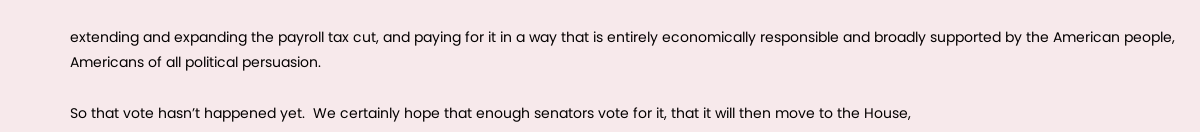extending and expanding the payroll tax cut, and paying for it in a way that is entirely economically responsible and broadly supported by the American people, Americans of all political persuasion.

So that vote hasn’t happened yet.  We certainly hope that enough senators vote for it, that it will then move to the House,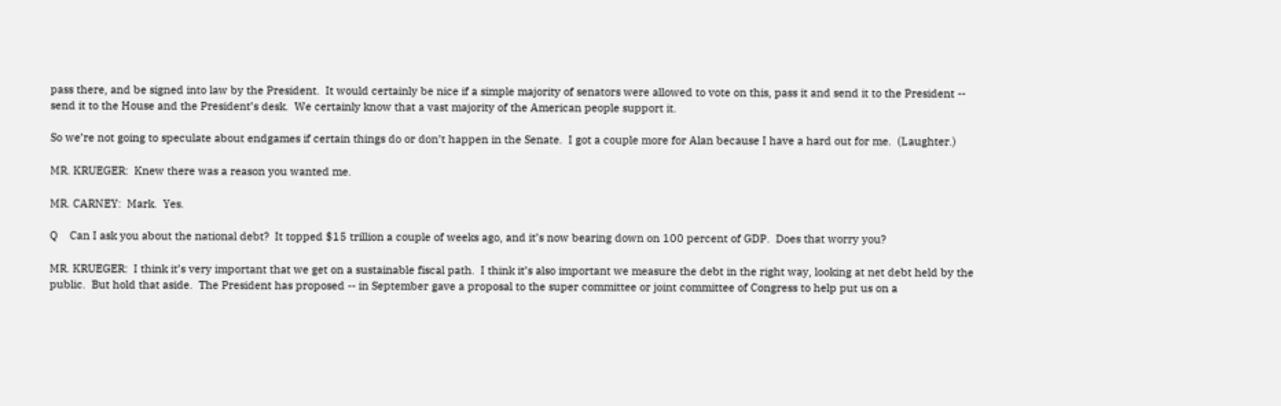pass there, and be signed into law by the President.  It would certainly be nice if a simple majority of senators were allowed to vote on this, pass it and send it to the President -- send it to the House and the President’s desk.  We certainly know that a vast majority of the American people support it.

So we’re not going to speculate about endgames if certain things do or don’t happen in the Senate.  I got a couple more for Alan because I have a hard out for me.  (Laughter.)

MR. KRUEGER:  Knew there was a reason you wanted me.

MR. CARNEY:  Mark.  Yes.

Q    Can I ask you about the national debt?  It topped $15 trillion a couple of weeks ago, and it’s now bearing down on 100 percent of GDP.  Does that worry you?

MR. KRUEGER:  I think it’s very important that we get on a sustainable fiscal path.  I think it’s also important we measure the debt in the right way, looking at net debt held by the public.  But hold that aside.  The President has proposed -- in September gave a proposal to the super committee or joint committee of Congress to help put us on a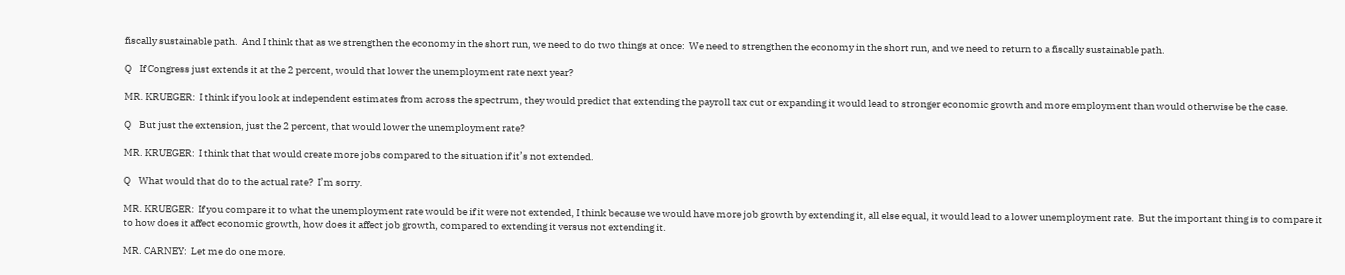fiscally sustainable path.  And I think that as we strengthen the economy in the short run, we need to do two things at once:  We need to strengthen the economy in the short run, and we need to return to a fiscally sustainable path.

Q    If Congress just extends it at the 2 percent, would that lower the unemployment rate next year?

MR. KRUEGER:  I think if you look at independent estimates from across the spectrum, they would predict that extending the payroll tax cut or expanding it would lead to stronger economic growth and more employment than would otherwise be the case.

Q    But just the extension, just the 2 percent, that would lower the unemployment rate?

MR. KRUEGER:  I think that that would create more jobs compared to the situation if it’s not extended.

Q    What would that do to the actual rate?  I’m sorry.

MR. KRUEGER:  If you compare it to what the unemployment rate would be if it were not extended, I think because we would have more job growth by extending it, all else equal, it would lead to a lower unemployment rate.  But the important thing is to compare it to how does it affect economic growth, how does it affect job growth, compared to extending it versus not extending it.

MR. CARNEY:  Let me do one more.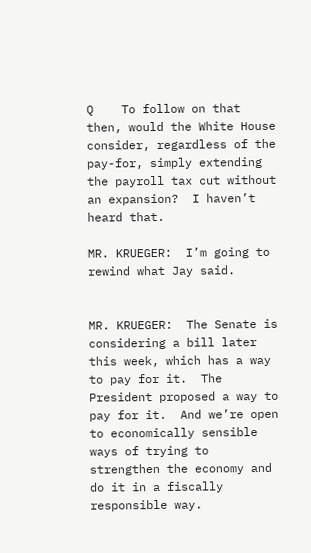Q    To follow on that then, would the White House consider, regardless of the pay-for, simply extending the payroll tax cut without an expansion?  I haven’t heard that.

MR. KRUEGER:  I’m going to rewind what Jay said.


MR. KRUEGER:  The Senate is considering a bill later this week, which has a way to pay for it.  The President proposed a way to pay for it.  And we’re open to economically sensible ways of trying to strengthen the economy and do it in a fiscally responsible way.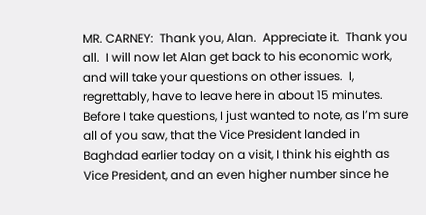MR. CARNEY:  Thank you, Alan.  Appreciate it.  Thank you all.  I will now let Alan get back to his economic work, and will take your questions on other issues.  I, regrettably, have to leave here in about 15 minutes.  Before I take questions, I just wanted to note, as I’m sure all of you saw, that the Vice President landed in Baghdad earlier today on a visit, I think his eighth as Vice President, and an even higher number since he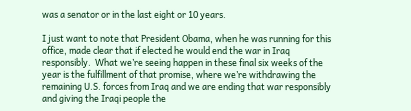was a senator or in the last eight or 10 years.

I just want to note that President Obama, when he was running for this office, made clear that if elected he would end the war in Iraq responsibly.  What we’re seeing happen in these final six weeks of the year is the fulfillment of that promise, where we’re withdrawing the remaining U.S. forces from Iraq and we are ending that war responsibly and giving the Iraqi people the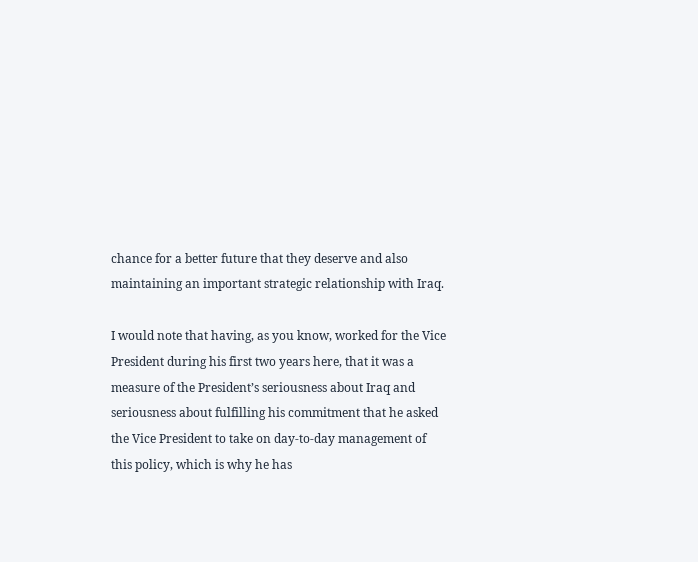chance for a better future that they deserve and also maintaining an important strategic relationship with Iraq.

I would note that having, as you know, worked for the Vice President during his first two years here, that it was a measure of the President’s seriousness about Iraq and seriousness about fulfilling his commitment that he asked the Vice President to take on day-to-day management of this policy, which is why he has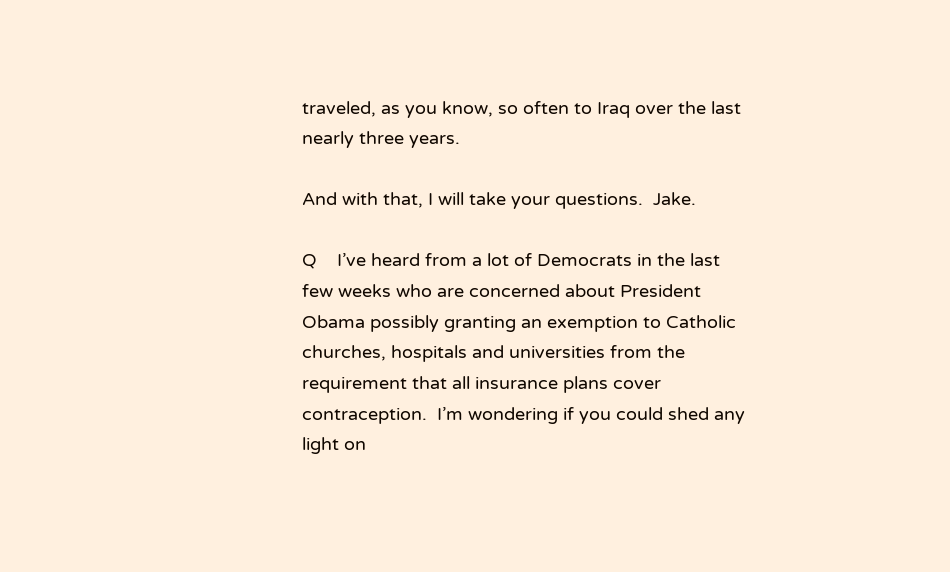traveled, as you know, so often to Iraq over the last nearly three years.

And with that, I will take your questions.  Jake.

Q    I’ve heard from a lot of Democrats in the last few weeks who are concerned about President Obama possibly granting an exemption to Catholic churches, hospitals and universities from the requirement that all insurance plans cover contraception.  I’m wondering if you could shed any light on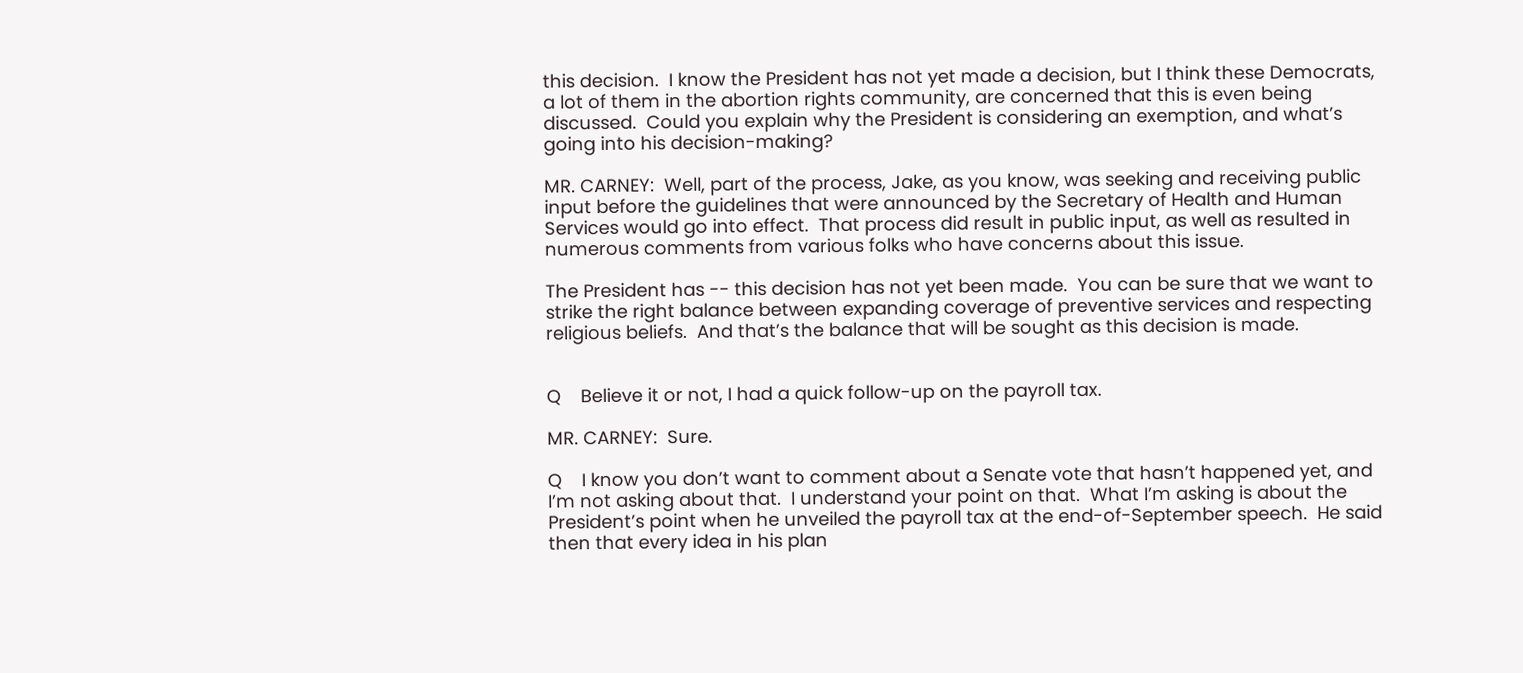this decision.  I know the President has not yet made a decision, but I think these Democrats, a lot of them in the abortion rights community, are concerned that this is even being discussed.  Could you explain why the President is considering an exemption, and what’s going into his decision-making?

MR. CARNEY:  Well, part of the process, Jake, as you know, was seeking and receiving public input before the guidelines that were announced by the Secretary of Health and Human Services would go into effect.  That process did result in public input, as well as resulted in numerous comments from various folks who have concerns about this issue.

The President has -- this decision has not yet been made.  You can be sure that we want to strike the right balance between expanding coverage of preventive services and respecting religious beliefs.  And that’s the balance that will be sought as this decision is made.


Q    Believe it or not, I had a quick follow-up on the payroll tax.

MR. CARNEY:  Sure.

Q    I know you don’t want to comment about a Senate vote that hasn’t happened yet, and I’m not asking about that.  I understand your point on that.  What I’m asking is about the President’s point when he unveiled the payroll tax at the end-of-September speech.  He said then that every idea in his plan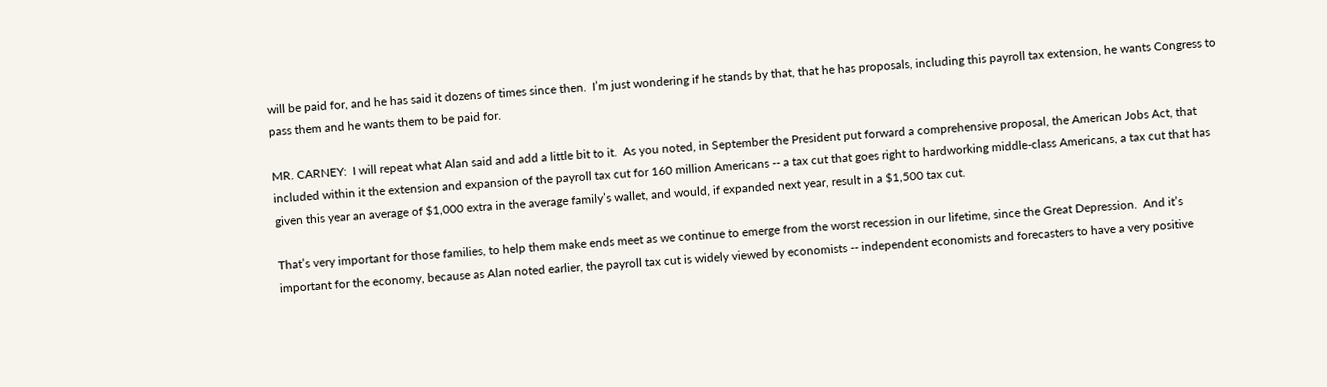will be paid for, and he has said it dozens of times since then.  I’m just wondering if he stands by that, that he has proposals, including this payroll tax extension, he wants Congress to pass them and he wants them to be paid for.

MR. CARNEY:  I will repeat what Alan said and add a little bit to it.  As you noted, in September the President put forward a comprehensive proposal, the American Jobs Act, that included within it the extension and expansion of the payroll tax cut for 160 million Americans -- a tax cut that goes right to hardworking middle-class Americans, a tax cut that has given this year an average of $1,000 extra in the average family’s wallet, and would, if expanded next year, result in a $1,500 tax cut.

That’s very important for those families, to help them make ends meet as we continue to emerge from the worst recession in our lifetime, since the Great Depression.  And it’s important for the economy, because as Alan noted earlier, the payroll tax cut is widely viewed by economists -- independent economists and forecasters to have a very positive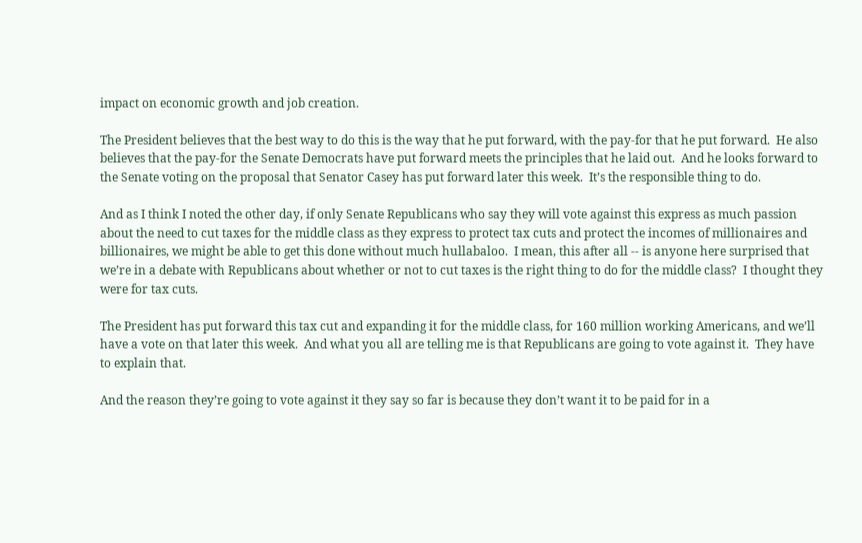impact on economic growth and job creation.

The President believes that the best way to do this is the way that he put forward, with the pay-for that he put forward.  He also believes that the pay-for the Senate Democrats have put forward meets the principles that he laid out.  And he looks forward to the Senate voting on the proposal that Senator Casey has put forward later this week.  It’s the responsible thing to do.

And as I think I noted the other day, if only Senate Republicans who say they will vote against this express as much passion about the need to cut taxes for the middle class as they express to protect tax cuts and protect the incomes of millionaires and billionaires, we might be able to get this done without much hullabaloo.  I mean, this after all -- is anyone here surprised that we’re in a debate with Republicans about whether or not to cut taxes is the right thing to do for the middle class?  I thought they were for tax cuts.

The President has put forward this tax cut and expanding it for the middle class, for 160 million working Americans, and we’ll have a vote on that later this week.  And what you all are telling me is that Republicans are going to vote against it.  They have to explain that.

And the reason they’re going to vote against it they say so far is because they don’t want it to be paid for in a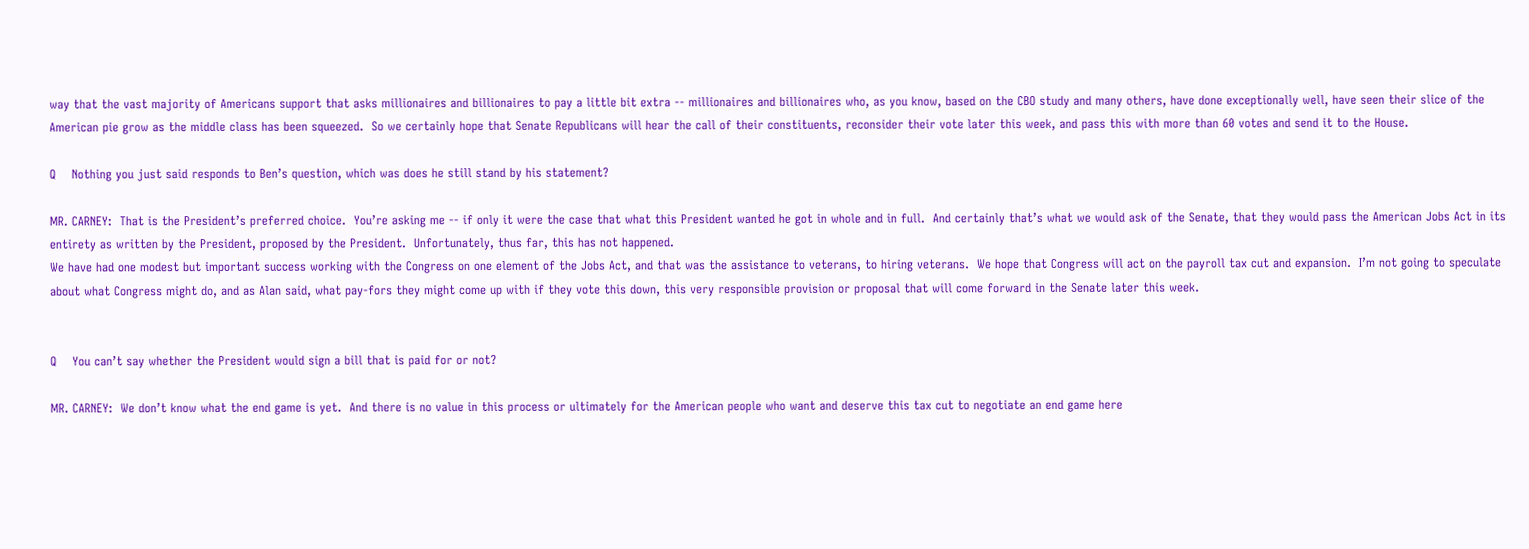way that the vast majority of Americans support that asks millionaires and billionaires to pay a little bit extra -- millionaires and billionaires who, as you know, based on the CBO study and many others, have done exceptionally well, have seen their slice of the American pie grow as the middle class has been squeezed.  So we certainly hope that Senate Republicans will hear the call of their constituents, reconsider their vote later this week, and pass this with more than 60 votes and send it to the House.

Q    Nothing you just said responds to Ben’s question, which was does he still stand by his statement?

MR. CARNEY:  That is the President’s preferred choice.  You’re asking me -- if only it were the case that what this President wanted he got in whole and in full.  And certainly that’s what we would ask of the Senate, that they would pass the American Jobs Act in its entirety as written by the President, proposed by the President.  Unfortunately, thus far, this has not happened.
We have had one modest but important success working with the Congress on one element of the Jobs Act, and that was the assistance to veterans, to hiring veterans.  We hope that Congress will act on the payroll tax cut and expansion.  I’m not going to speculate about what Congress might do, and as Alan said, what pay-fors they might come up with if they vote this down, this very responsible provision or proposal that will come forward in the Senate later this week.


Q    You can’t say whether the President would sign a bill that is paid for or not?

MR. CARNEY:  We don’t know what the end game is yet.  And there is no value in this process or ultimately for the American people who want and deserve this tax cut to negotiate an end game here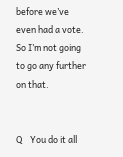before we’ve even had a vote.  So I’m not going to go any further on that.


Q    You do it all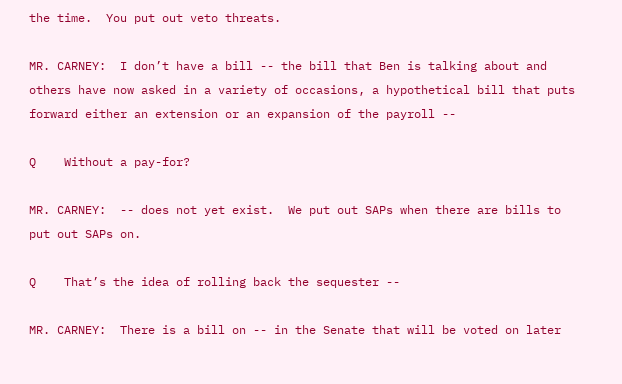the time.  You put out veto threats.

MR. CARNEY:  I don’t have a bill -- the bill that Ben is talking about and others have now asked in a variety of occasions, a hypothetical bill that puts forward either an extension or an expansion of the payroll --

Q    Without a pay-for?

MR. CARNEY:  -- does not yet exist.  We put out SAPs when there are bills to put out SAPs on.

Q    That’s the idea of rolling back the sequester --

MR. CARNEY:  There is a bill on -- in the Senate that will be voted on later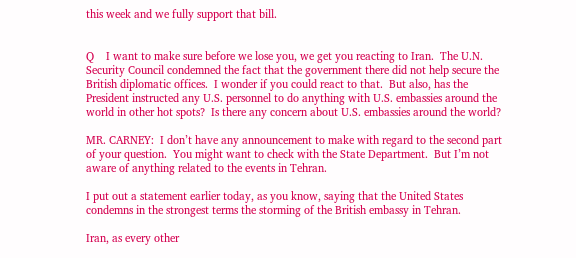this week and we fully support that bill.


Q    I want to make sure before we lose you, we get you reacting to Iran.  The U.N. Security Council condemned the fact that the government there did not help secure the British diplomatic offices.  I wonder if you could react to that.  But also, has the President instructed any U.S. personnel to do anything with U.S. embassies around the world in other hot spots?  Is there any concern about U.S. embassies around the world?

MR. CARNEY:  I don’t have any announcement to make with regard to the second part of your question.  You might want to check with the State Department.  But I’m not aware of anything related to the events in Tehran.

I put out a statement earlier today, as you know, saying that the United States condemns in the strongest terms the storming of the British embassy in Tehran.

Iran, as every other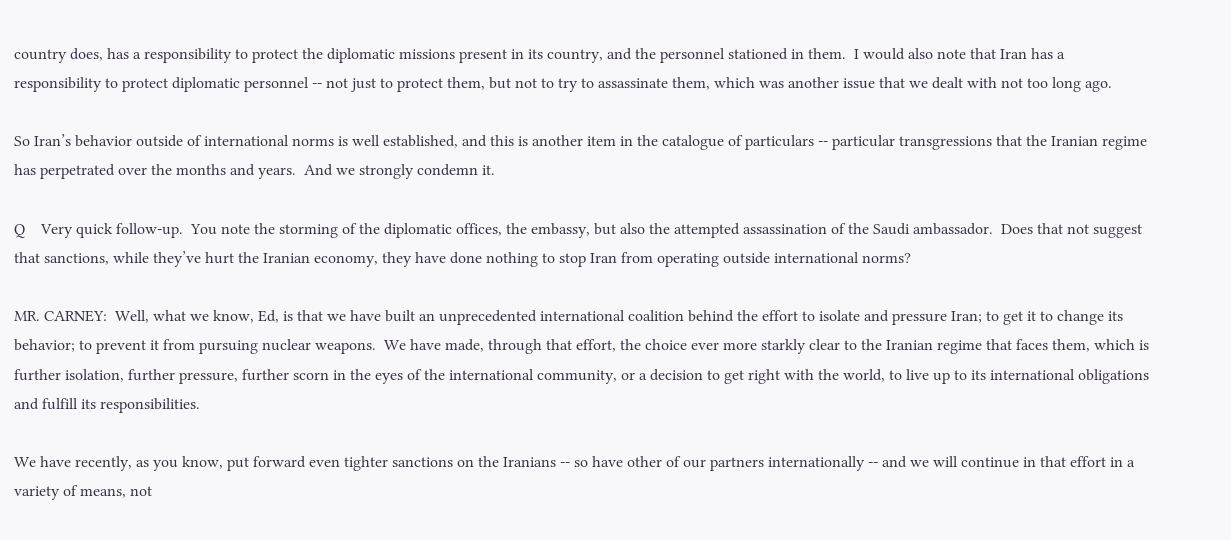country does, has a responsibility to protect the diplomatic missions present in its country, and the personnel stationed in them.  I would also note that Iran has a responsibility to protect diplomatic personnel -- not just to protect them, but not to try to assassinate them, which was another issue that we dealt with not too long ago.

So Iran’s behavior outside of international norms is well established, and this is another item in the catalogue of particulars -- particular transgressions that the Iranian regime has perpetrated over the months and years.  And we strongly condemn it.

Q    Very quick follow-up.  You note the storming of the diplomatic offices, the embassy, but also the attempted assassination of the Saudi ambassador.  Does that not suggest that sanctions, while they’ve hurt the Iranian economy, they have done nothing to stop Iran from operating outside international norms?

MR. CARNEY:  Well, what we know, Ed, is that we have built an unprecedented international coalition behind the effort to isolate and pressure Iran; to get it to change its behavior; to prevent it from pursuing nuclear weapons.  We have made, through that effort, the choice ever more starkly clear to the Iranian regime that faces them, which is further isolation, further pressure, further scorn in the eyes of the international community, or a decision to get right with the world, to live up to its international obligations and fulfill its responsibilities.

We have recently, as you know, put forward even tighter sanctions on the Iranians -- so have other of our partners internationally -- and we will continue in that effort in a variety of means, not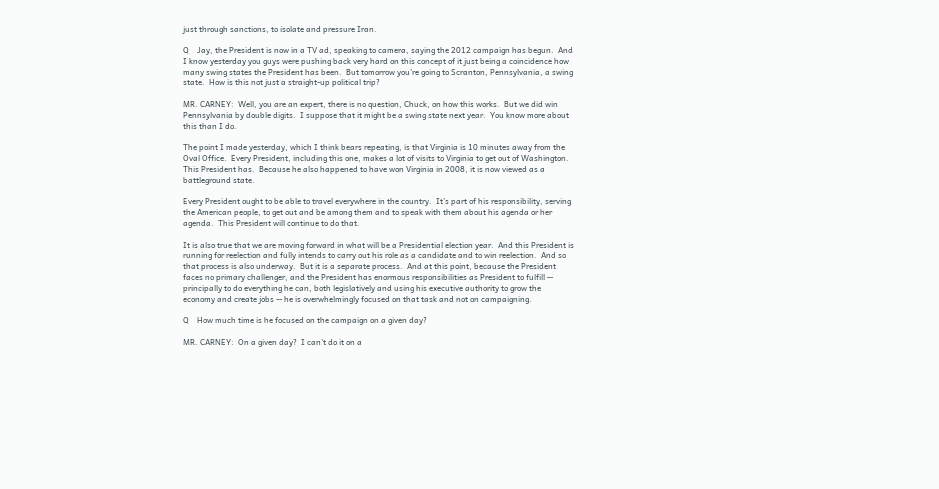just through sanctions, to isolate and pressure Iran.

Q    Jay, the President is now in a TV ad, speaking to camera, saying the 2012 campaign has begun.  And I know yesterday you guys were pushing back very hard on this concept of it just being a coincidence how many swing states the President has been.  But tomorrow you’re going to Scranton, Pennsylvania, a swing state.  How is this not just a straight-up political trip?

MR. CARNEY:  Well, you are an expert, there is no question, Chuck, on how this works.  But we did win Pennsylvania by double digits.  I suppose that it might be a swing state next year.  You know more about this than I do.

The point I made yesterday, which I think bears repeating, is that Virginia is 10 minutes away from the Oval Office.  Every President, including this one, makes a lot of visits to Virginia to get out of Washington.  This President has.  Because he also happened to have won Virginia in 2008, it is now viewed as a battleground state.

Every President ought to be able to travel everywhere in the country.  It’s part of his responsibility, serving the American people, to get out and be among them and to speak with them about his agenda or her agenda.  This President will continue to do that.

It is also true that we are moving forward in what will be a Presidential election year.  And this President is running for reelection and fully intends to carry out his role as a candidate and to win reelection.  And so that process is also underway.  But it is a separate process.  And at this point, because the President faces no primary challenger, and the President has enormous responsibilities as President to fulfill -- principally to do everything he can, both legislatively and using his executive authority to grow the economy and create jobs -- he is overwhelmingly focused on that task and not on campaigning.

Q    How much time is he focused on the campaign on a given day?

MR. CARNEY:  On a given day?  I can’t do it on a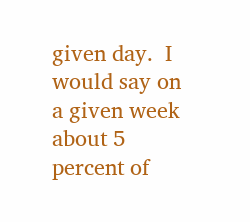given day.  I would say on a given week about 5 percent of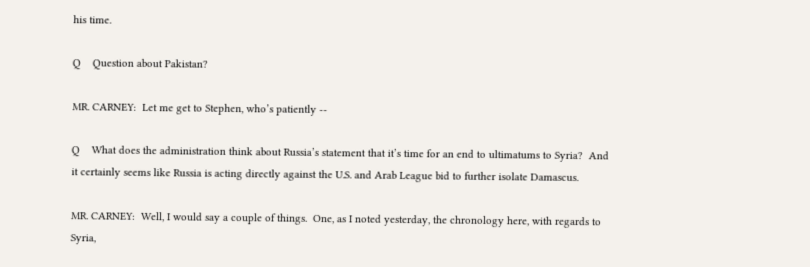his time.

Q    Question about Pakistan?

MR. CARNEY:  Let me get to Stephen, who’s patiently --

Q    What does the administration think about Russia’s statement that it’s time for an end to ultimatums to Syria?  And it certainly seems like Russia is acting directly against the U.S. and Arab League bid to further isolate Damascus.

MR. CARNEY:  Well, I would say a couple of things.  One, as I noted yesterday, the chronology here, with regards to Syria,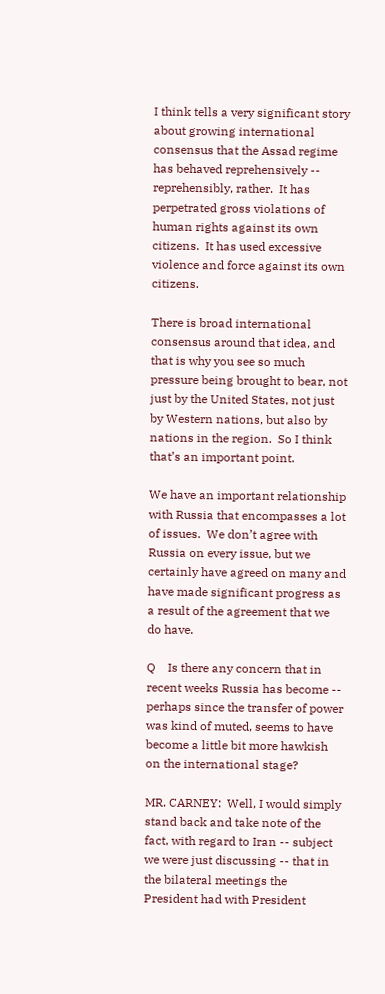I think tells a very significant story about growing international consensus that the Assad regime has behaved reprehensively -- reprehensibly, rather.  It has perpetrated gross violations of human rights against its own citizens.  It has used excessive violence and force against its own citizens.

There is broad international consensus around that idea, and that is why you see so much pressure being brought to bear, not just by the United States, not just by Western nations, but also by nations in the region.  So I think that’s an important point.

We have an important relationship with Russia that encompasses a lot of issues.  We don’t agree with Russia on every issue, but we certainly have agreed on many and have made significant progress as a result of the agreement that we do have.

Q    Is there any concern that in recent weeks Russia has become -- perhaps since the transfer of power was kind of muted, seems to have become a little bit more hawkish on the international stage?

MR. CARNEY:  Well, I would simply stand back and take note of the fact, with regard to Iran -- subject we were just discussing -- that in the bilateral meetings the President had with President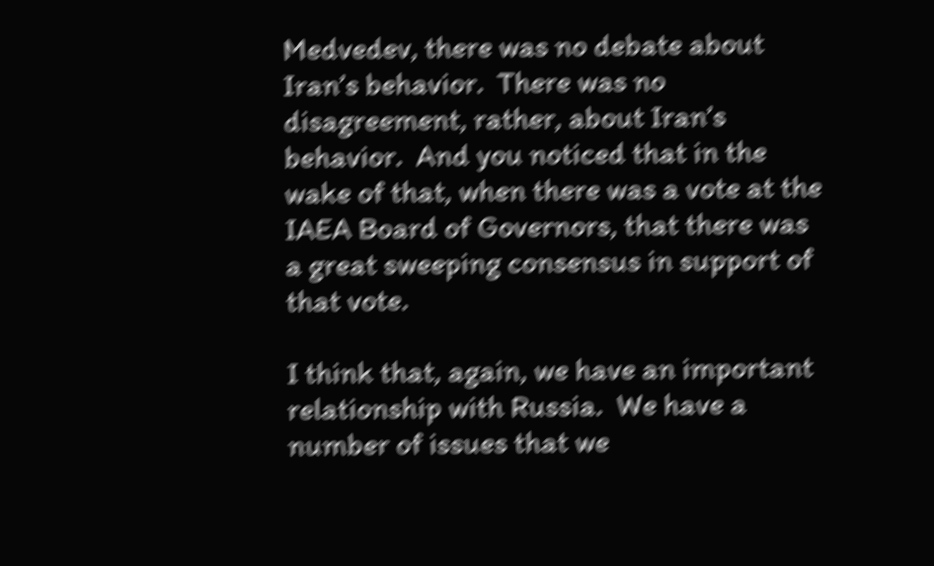Medvedev, there was no debate about Iran’s behavior.  There was no disagreement, rather, about Iran’s behavior.  And you noticed that in the wake of that, when there was a vote at the IAEA Board of Governors, that there was a great sweeping consensus in support of that vote.

I think that, again, we have an important relationship with Russia.  We have a number of issues that we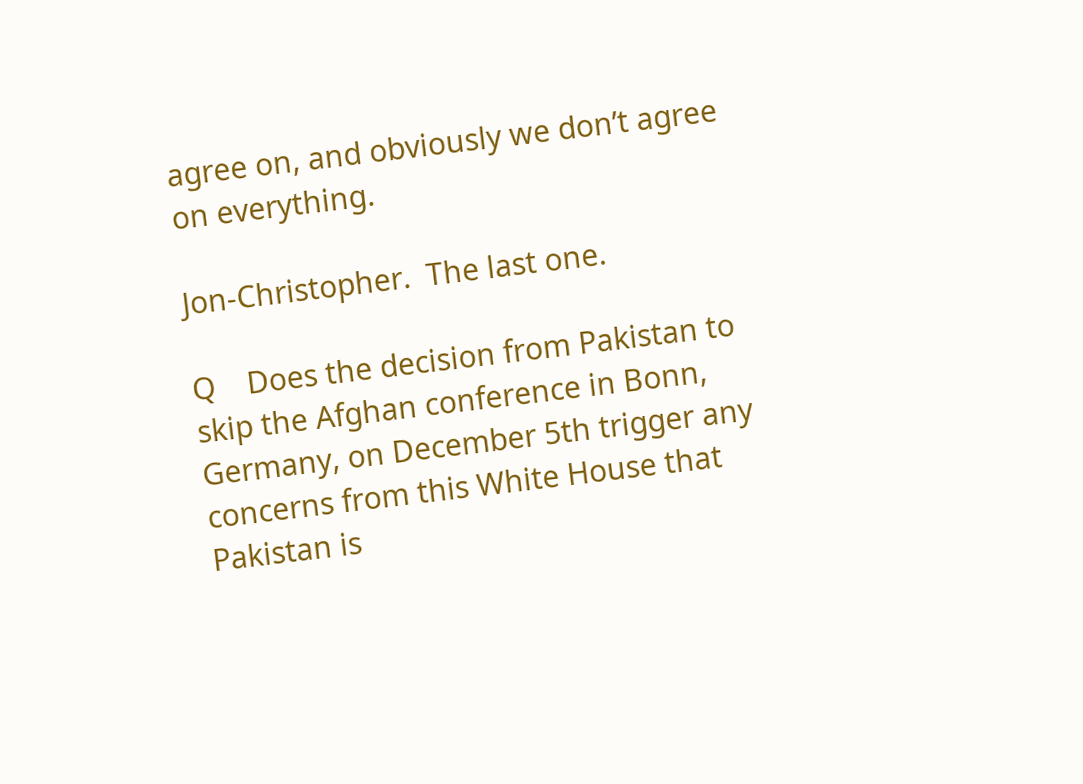agree on, and obviously we don’t agree on everything.

Jon-Christopher.  The last one.

Q    Does the decision from Pakistan to skip the Afghan conference in Bonn, Germany, on December 5th trigger any concerns from this White House that Pakistan is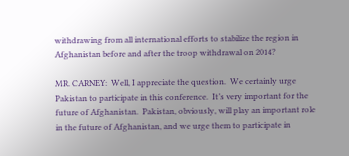withdrawing from all international efforts to stabilize the region in Afghanistan before and after the troop withdrawal on 2014?

MR. CARNEY:  Well, I appreciate the question.  We certainly urge Pakistan to participate in this conference.  It’s very important for the future of Afghanistan.  Pakistan, obviously, will play an important role in the future of Afghanistan, and we urge them to participate in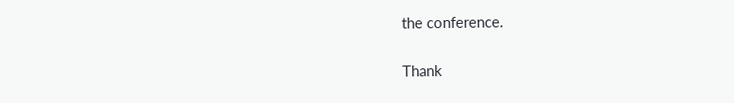the conference.

Thank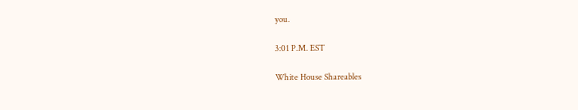you.

3:01 P.M. EST

White House Shareables